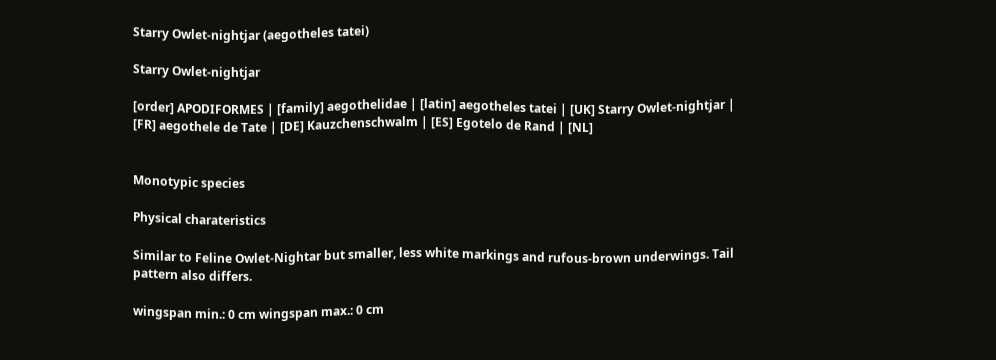Starry Owlet-nightjar (aegotheles tatei)

Starry Owlet-nightjar

[order] APODIFORMES | [family] aegothelidae | [latin] aegotheles tatei | [UK] Starry Owlet-nightjar | [FR] aegothele de Tate | [DE] Kauzchenschwalm | [ES] Egotelo de Rand | [NL]


Monotypic species

Physical charateristics

Similar to Feline Owlet-Nightar but smaller, less white markings and rufous-brown underwings. Tail pattern also differs.

wingspan min.: 0 cm wingspan max.: 0 cm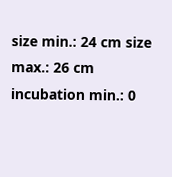size min.: 24 cm size max.: 26 cm
incubation min.: 0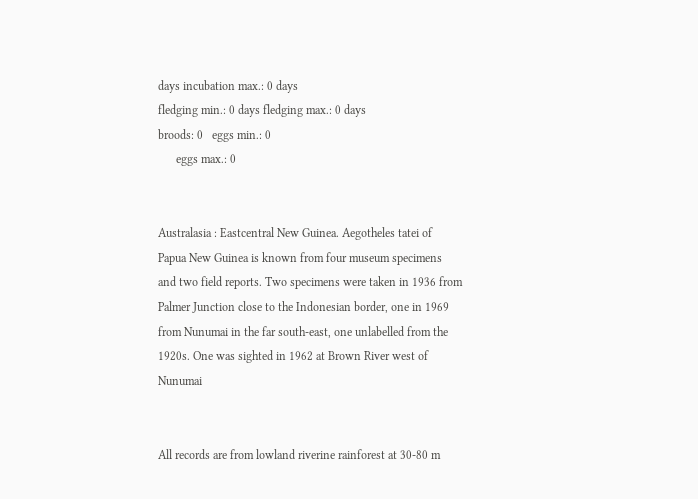days incubation max.: 0 days
fledging min.: 0 days fledging max.: 0 days
broods: 0   eggs min.: 0
      eggs max.: 0


Australasia : Eastcentral New Guinea. Aegotheles tatei of Papua New Guinea is known from four museum specimens and two field reports. Two specimens were taken in 1936 from Palmer Junction close to the Indonesian border, one in 1969 from Nunumai in the far south-east, one unlabelled from the 1920s. One was sighted in 1962 at Brown River west of Nunumai


All records are from lowland riverine rainforest at 30-80 m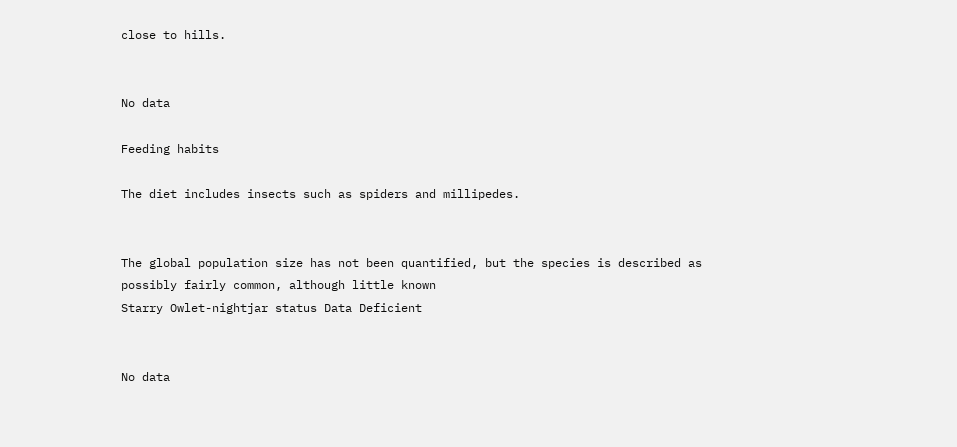close to hills.


No data

Feeding habits

The diet includes insects such as spiders and millipedes.


The global population size has not been quantified, but the species is described as possibly fairly common, although little known
Starry Owlet-nightjar status Data Deficient


No data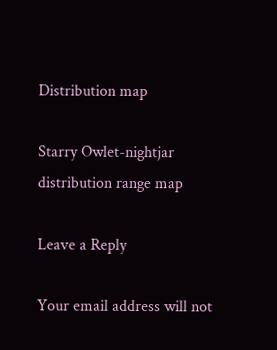Distribution map

Starry Owlet-nightjar distribution range map

Leave a Reply

Your email address will not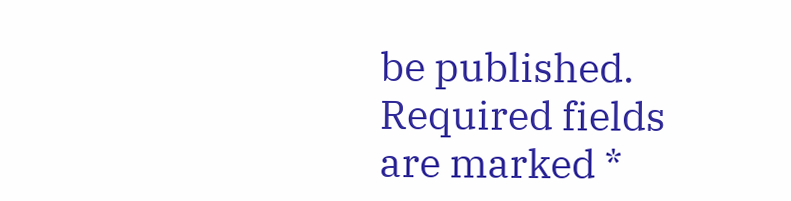be published. Required fields are marked *